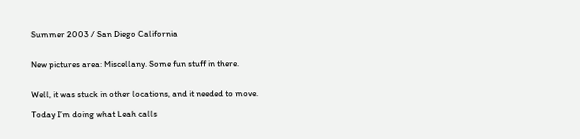Summer 2003 / San Diego California


New pictures area: Miscellany. Some fun stuff in there.


Well, it was stuck in other locations, and it needed to move.

Today I’m doing what Leah calls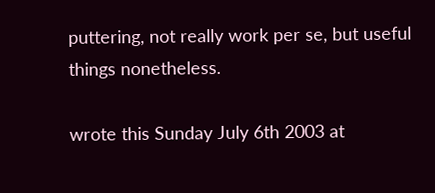puttering, not really work per se, but useful things nonetheless.

wrote this Sunday July 6th 2003 at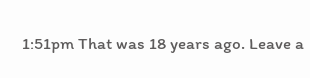1:51pm That was 18 years ago. Leave a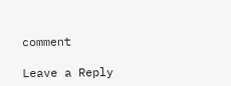comment

Leave a Reply